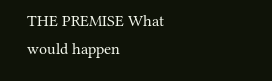THE PREMISE What would happen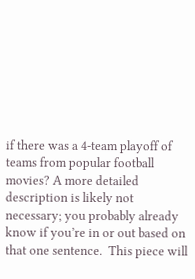if there was a 4-team playoff of teams from popular football movies? A more detailed description is likely not necessary; you probably already know if you’re in or out based on that one sentence.  This piece will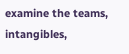examine the teams, intangibles,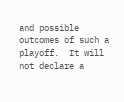and possible outcomes of such a playoff.  It will not declare a